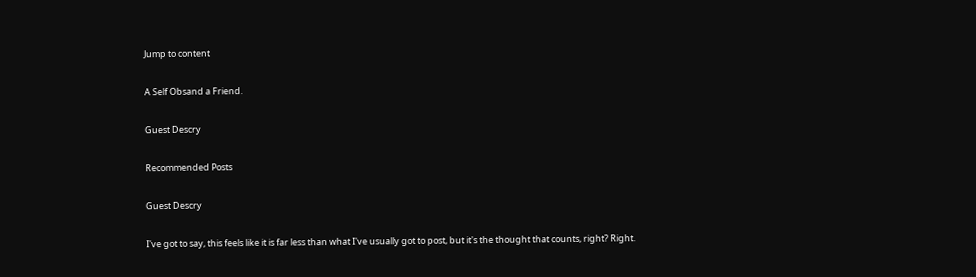Jump to content

A Self Obsand a Friend.

Guest Descry

Recommended Posts

Guest Descry

I've got to say, this feels like it is far less than what I've usually got to post, but it's the thought that counts, right? Right.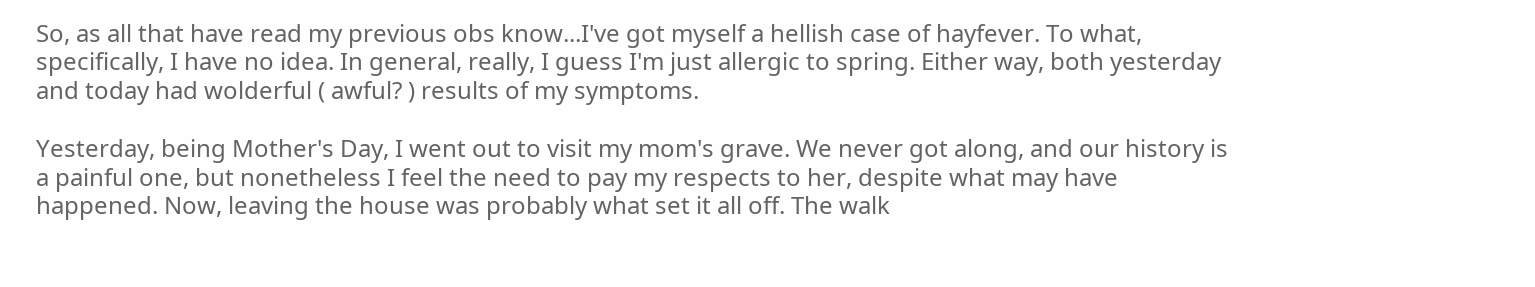So, as all that have read my previous obs know...I've got myself a hellish case of hayfever. To what, specifically, I have no idea. In general, really, I guess I'm just allergic to spring. Either way, both yesterday and today had wolderful ( awful? ) results of my symptoms.

Yesterday, being Mother's Day, I went out to visit my mom's grave. We never got along, and our history is a painful one, but nonetheless I feel the need to pay my respects to her, despite what may have happened. Now, leaving the house was probably what set it all off. The walk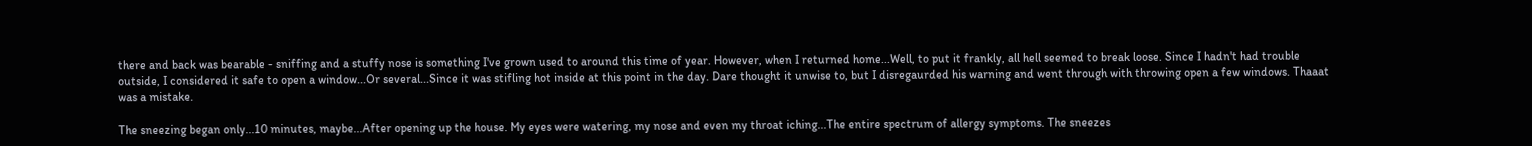there and back was bearable - sniffing and a stuffy nose is something I've grown used to around this time of year. However, when I returned home...Well, to put it frankly, all hell seemed to break loose. Since I hadn't had trouble outside, I considered it safe to open a window...Or several...Since it was stifling hot inside at this point in the day. Dare thought it unwise to, but I disregaurded his warning and went through with throwing open a few windows. Thaaat was a mistake.

The sneezing began only...10 minutes, maybe...After opening up the house. My eyes were watering, my nose and even my throat iching...The entire spectrum of allergy symptoms. The sneezes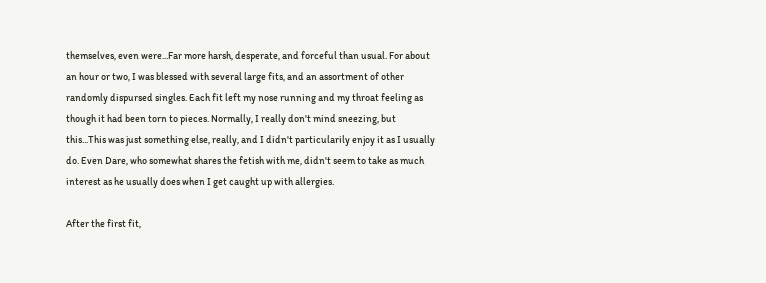themselves, even were...Far more harsh, desperate, and forceful than usual. For about an hour or two, I was blessed with several large fits, and an assortment of other randomly dispursed singles. Each fit left my nose running and my throat feeling as though it had been torn to pieces. Normally, I really don't mind sneezing, but this...This was just something else, really, and I didn't particularily enjoy it as I usually do. Even Dare, who somewhat shares the fetish with me, didn't seem to take as much interest as he usually does when I get caught up with allergies.

After the first fit,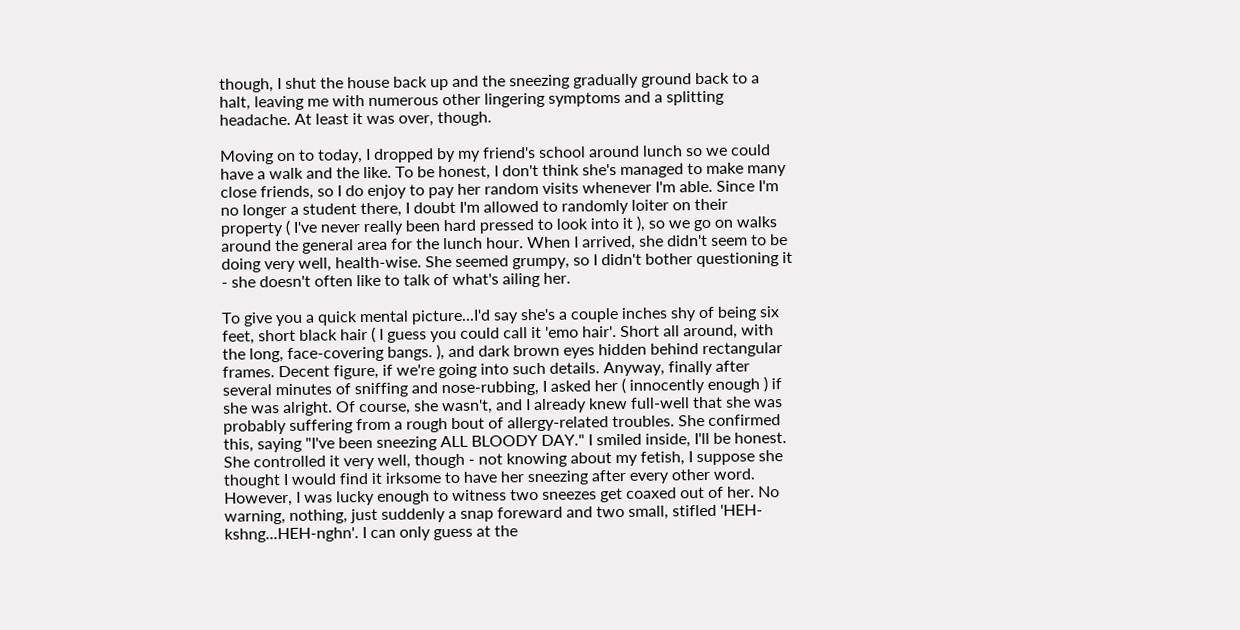though, I shut the house back up and the sneezing gradually ground back to a halt, leaving me with numerous other lingering symptoms and a splitting headache. At least it was over, though.

Moving on to today, I dropped by my friend's school around lunch so we could have a walk and the like. To be honest, I don't think she's managed to make many close friends, so I do enjoy to pay her random visits whenever I'm able. Since I'm no longer a student there, I doubt I'm allowed to randomly loiter on their property ( I've never really been hard pressed to look into it ), so we go on walks around the general area for the lunch hour. When I arrived, she didn't seem to be doing very well, health-wise. She seemed grumpy, so I didn't bother questioning it - she doesn't often like to talk of what's ailing her.

To give you a quick mental picture...I'd say she's a couple inches shy of being six feet, short black hair ( I guess you could call it 'emo hair'. Short all around, with the long, face-covering bangs. ), and dark brown eyes hidden behind rectangular frames. Decent figure, if we're going into such details. Anyway, finally after several minutes of sniffing and nose-rubbing, I asked her ( innocently enough ) if she was alright. Of course, she wasn't, and I already knew full-well that she was probably suffering from a rough bout of allergy-related troubles. She confirmed this, saying "I've been sneezing ALL BLOODY DAY." I smiled inside, I'll be honest. She controlled it very well, though - not knowing about my fetish, I suppose she thought I would find it irksome to have her sneezing after every other word. However, I was lucky enough to witness two sneezes get coaxed out of her. No warning, nothing, just suddenly a snap foreward and two small, stifled 'HEH-kshng...HEH-nghn'. I can only guess at the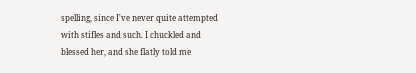spelling, since I've never quite attempted with stifles and such. I chuckled and blessed her, and she flatly told me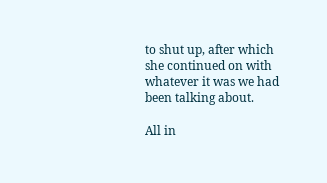to shut up, after which she continued on with whatever it was we had been talking about.

All in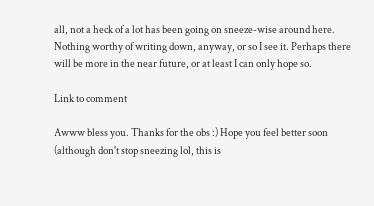all, not a heck of a lot has been going on sneeze-wise around here. Nothing worthy of writing down, anyway, or so I see it. Perhaps there will be more in the near future, or at least I can only hope so.

Link to comment

Awww bless you. Thanks for the obs :) Hope you feel better soon (although don't stop sneezing lol, this is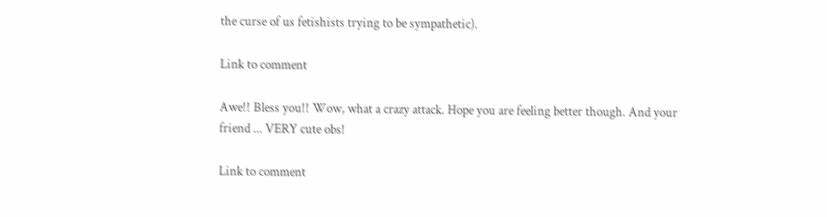the curse of us fetishists trying to be sympathetic).

Link to comment

Awe!! Bless you!! Wow, what a crazy attack. Hope you are feeling better though. And your friend ... VERY cute obs!

Link to comment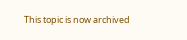This topic is now archived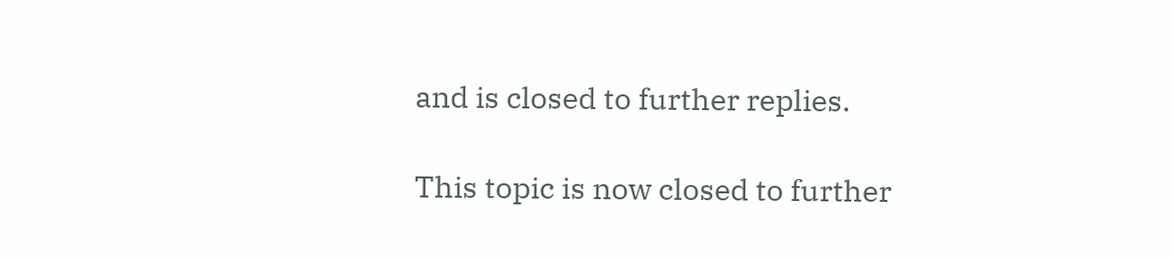and is closed to further replies.

This topic is now closed to further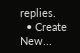replies.
  • Create New...